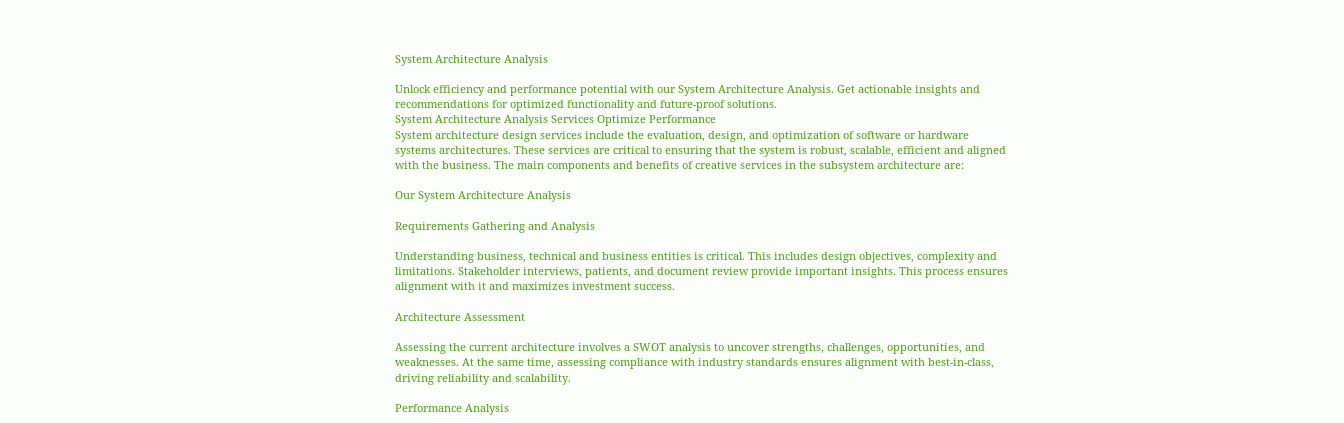System Architecture Analysis

Unlock efficiency and performance potential with our System Architecture Analysis. Get actionable insights and recommendations for optimized functionality and future-proof solutions.
System Architecture Analysis Services Optimize Performance
System architecture design services include the evaluation, design, and optimization of software or hardware systems architectures. These services are critical to ensuring that the system is robust, scalable, efficient and aligned with the business. The main components and benefits of creative services in the subsystem architecture are:

Our System Architecture Analysis

Requirements Gathering and Analysis

Understanding business, technical and business entities is critical. This includes design objectives, complexity and limitations. Stakeholder interviews, patients, and document review provide important insights. This process ensures alignment with it and maximizes investment success.

Architecture Assessment

Assessing the current architecture involves a SWOT analysis to uncover strengths, challenges, opportunities, and weaknesses. At the same time, assessing compliance with industry standards ensures alignment with best-in-class, driving reliability and scalability.

Performance Analysis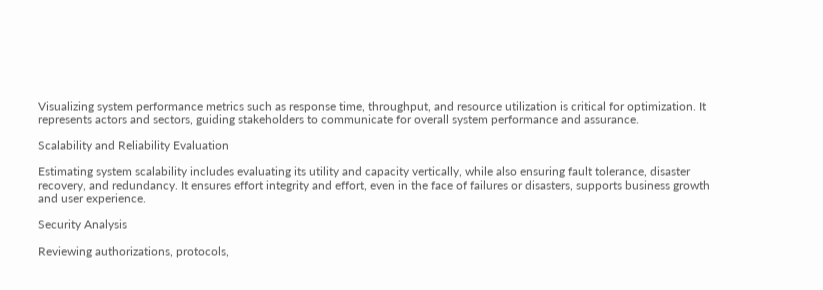Visualizing system performance metrics such as response time, throughput, and resource utilization is critical for optimization. It represents actors and sectors, guiding stakeholders to communicate for overall system performance and assurance.

Scalability and Reliability Evaluation

Estimating system scalability includes evaluating its utility and capacity vertically, while also ensuring fault tolerance, disaster recovery, and redundancy. It ensures effort integrity and effort, even in the face of failures or disasters, supports business growth and user experience.

Security Analysis

Reviewing authorizations, protocols,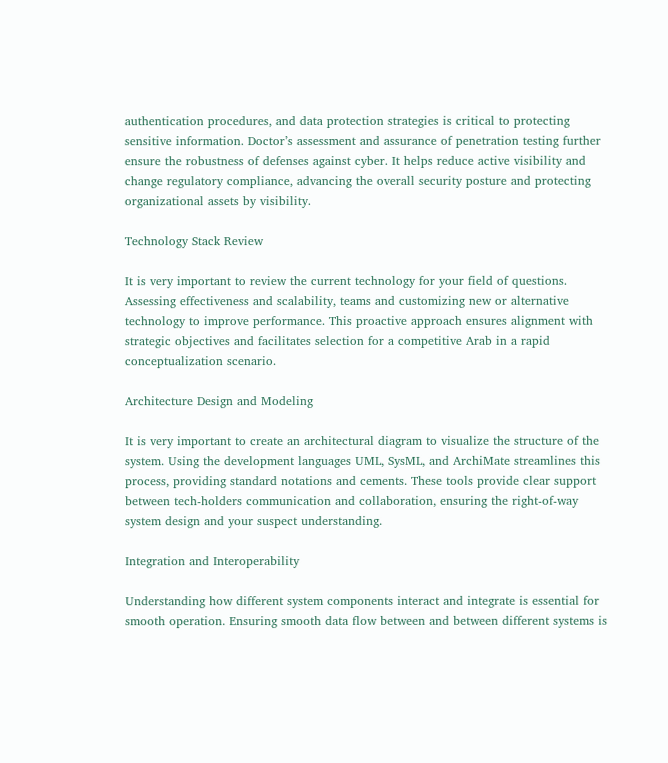authentication procedures, and data protection strategies is critical to protecting sensitive information. Doctor’s assessment and assurance of penetration testing further ensure the robustness of defenses against cyber. It helps reduce active visibility and change regulatory compliance, advancing the overall security posture and protecting organizational assets by visibility.

Technology Stack Review

It is very important to review the current technology for your field of questions. Assessing effectiveness and scalability, teams and customizing new or alternative technology to improve performance. This proactive approach ensures alignment with strategic objectives and facilitates selection for a competitive Arab in a rapid conceptualization scenario.

Architecture Design and Modeling

It is very important to create an architectural diagram to visualize the structure of the system. Using the development languages UML, SysML, and ArchiMate streamlines this process, providing standard notations and cements. These tools provide clear support between tech-holders communication and collaboration, ensuring the right-of-way system design and your suspect understanding.

Integration and Interoperability

Understanding how different system components interact and integrate is essential for smooth operation. Ensuring smooth data flow between and between different systems is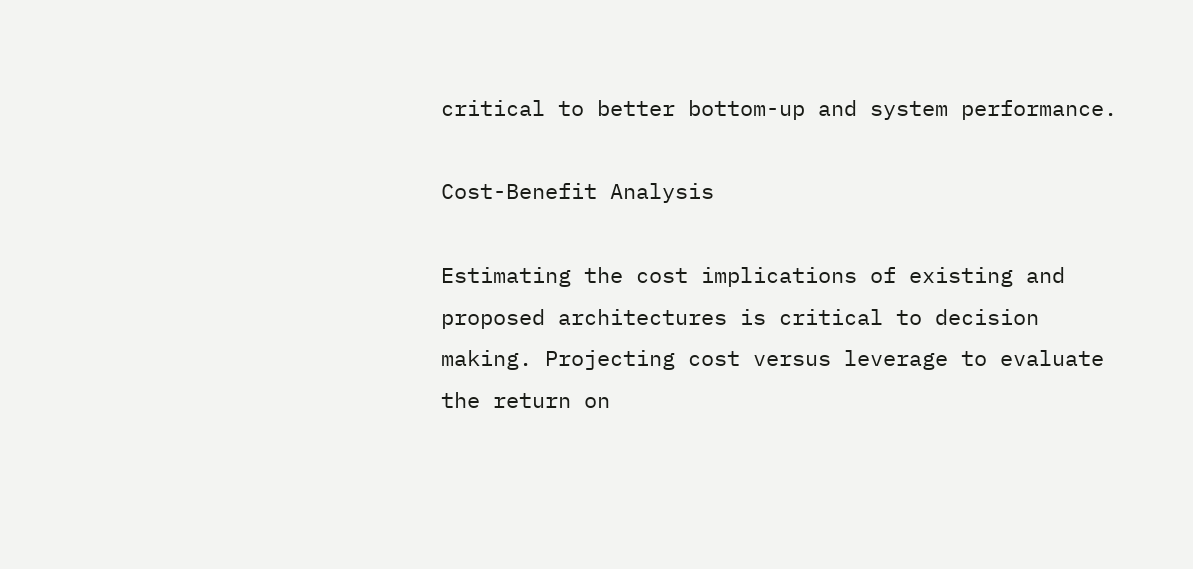critical to better bottom-up and system performance.

Cost-Benefit Analysis

Estimating the cost implications of existing and proposed architectures is critical to decision making. Projecting cost versus leverage to evaluate the return on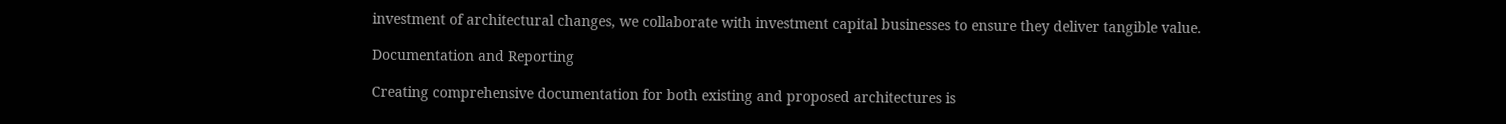investment of architectural changes, we collaborate with investment capital businesses to ensure they deliver tangible value.

Documentation and Reporting

Creating comprehensive documentation for both existing and proposed architectures is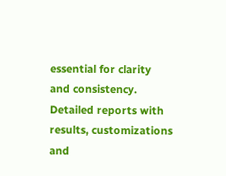essential for clarity and consistency. Detailed reports with results, customizations and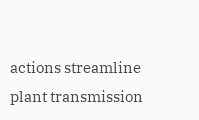actions streamline plant transmission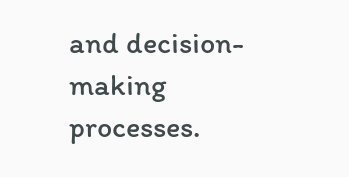and decision-making processes.